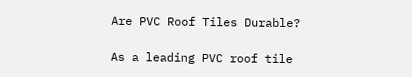Are PVC Roof Tiles Durable?

As a leading PVC roof tile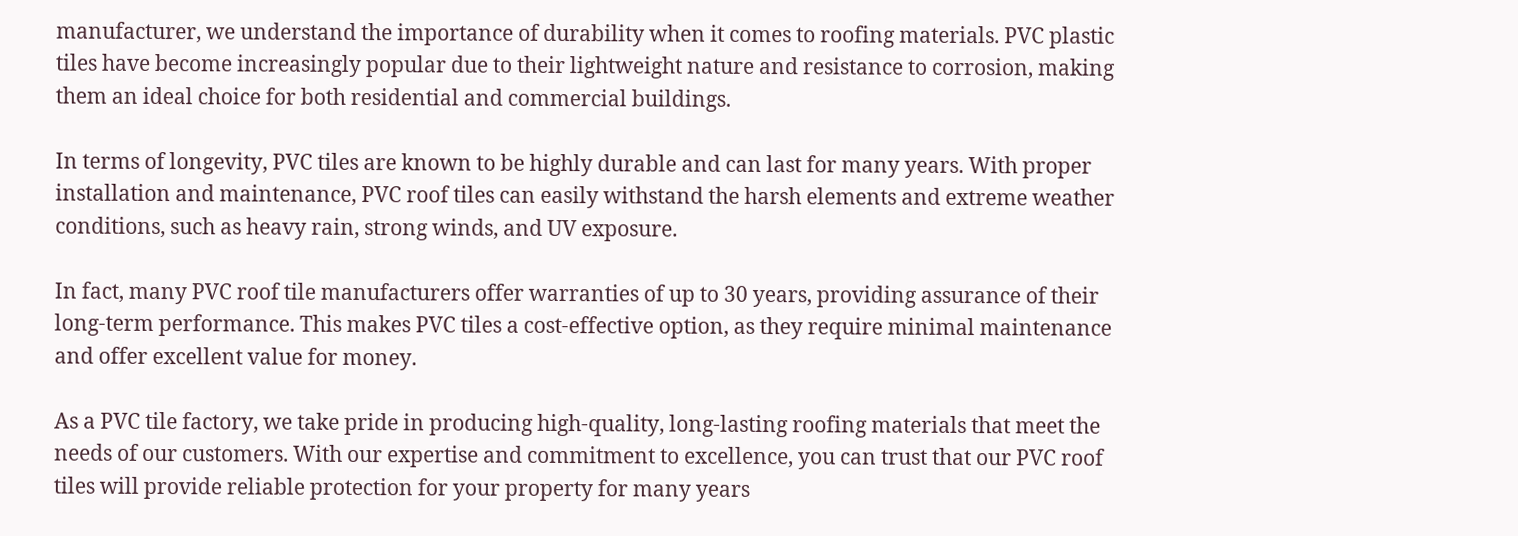manufacturer, we understand the importance of durability when it comes to roofing materials. PVC plastic tiles have become increasingly popular due to their lightweight nature and resistance to corrosion, making them an ideal choice for both residential and commercial buildings.

In terms of longevity, PVC tiles are known to be highly durable and can last for many years. With proper installation and maintenance, PVC roof tiles can easily withstand the harsh elements and extreme weather conditions, such as heavy rain, strong winds, and UV exposure.

In fact, many PVC roof tile manufacturers offer warranties of up to 30 years, providing assurance of their long-term performance. This makes PVC tiles a cost-effective option, as they require minimal maintenance and offer excellent value for money.

As a PVC tile factory, we take pride in producing high-quality, long-lasting roofing materials that meet the needs of our customers. With our expertise and commitment to excellence, you can trust that our PVC roof tiles will provide reliable protection for your property for many years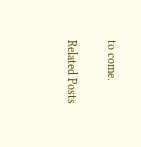to come.

Related Posts